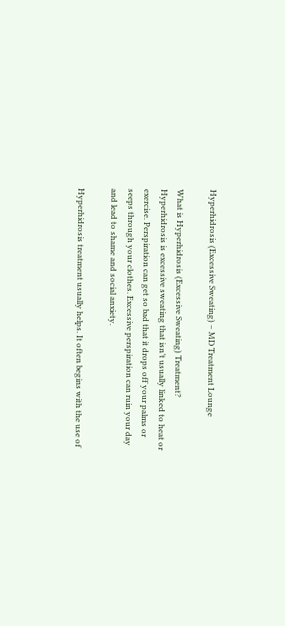Hyperhidrosis (Excessive Sweating) – MD Treatment Lounge

What is Hyperhidrosis (Excessive Sweating) Treatment?
Hyperhidrosis is excessive sweating that isn’t usually linked to heat or exercise. Perspiration can get so bad that it drops off your palms or seeps through your clothes. Excessive perspiration can ruin your day and lead to shame and social anxiety.

Hyperhidrosis treatment usually helps. It often begins with the use of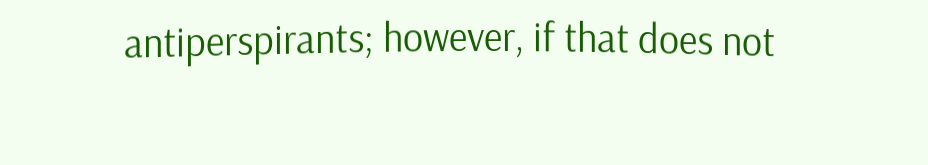antiperspirants; however, if that does not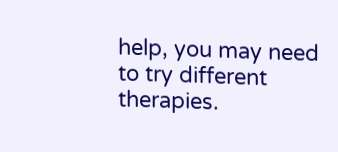help, you may need to try different therapies.